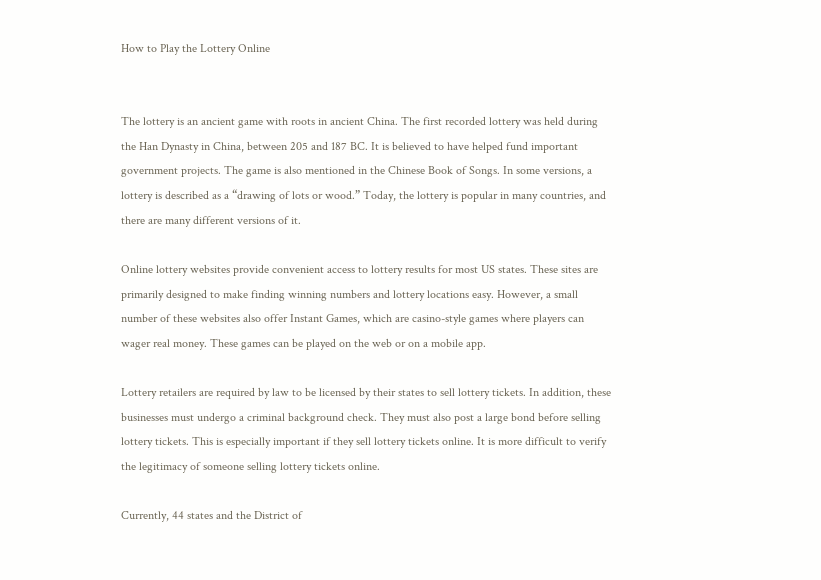How to Play the Lottery Online


The lottery is an ancient game with roots in ancient China. The first recorded lottery was held during the Han Dynasty in China, between 205 and 187 BC. It is believed to have helped fund important government projects. The game is also mentioned in the Chinese Book of Songs. In some versions, a lottery is described as a “drawing of lots or wood.” Today, the lottery is popular in many countries, and there are many different versions of it.

Online lottery websites provide convenient access to lottery results for most US states. These sites are primarily designed to make finding winning numbers and lottery locations easy. However, a small number of these websites also offer Instant Games, which are casino-style games where players can wager real money. These games can be played on the web or on a mobile app.

Lottery retailers are required by law to be licensed by their states to sell lottery tickets. In addition, these businesses must undergo a criminal background check. They must also post a large bond before selling lottery tickets. This is especially important if they sell lottery tickets online. It is more difficult to verify the legitimacy of someone selling lottery tickets online.

Currently, 44 states and the District of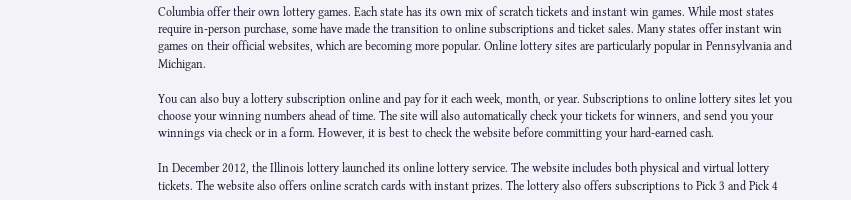Columbia offer their own lottery games. Each state has its own mix of scratch tickets and instant win games. While most states require in-person purchase, some have made the transition to online subscriptions and ticket sales. Many states offer instant win games on their official websites, which are becoming more popular. Online lottery sites are particularly popular in Pennsylvania and Michigan.

You can also buy a lottery subscription online and pay for it each week, month, or year. Subscriptions to online lottery sites let you choose your winning numbers ahead of time. The site will also automatically check your tickets for winners, and send you your winnings via check or in a form. However, it is best to check the website before committing your hard-earned cash.

In December 2012, the Illinois lottery launched its online lottery service. The website includes both physical and virtual lottery tickets. The website also offers online scratch cards with instant prizes. The lottery also offers subscriptions to Pick 3 and Pick 4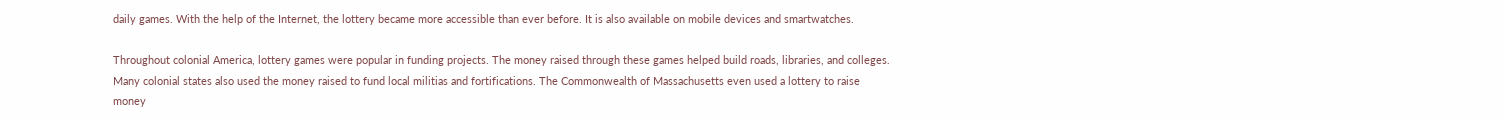daily games. With the help of the Internet, the lottery became more accessible than ever before. It is also available on mobile devices and smartwatches.

Throughout colonial America, lottery games were popular in funding projects. The money raised through these games helped build roads, libraries, and colleges. Many colonial states also used the money raised to fund local militias and fortifications. The Commonwealth of Massachusetts even used a lottery to raise money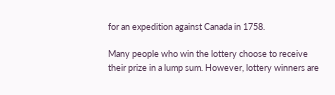for an expedition against Canada in 1758.

Many people who win the lottery choose to receive their prize in a lump sum. However, lottery winners are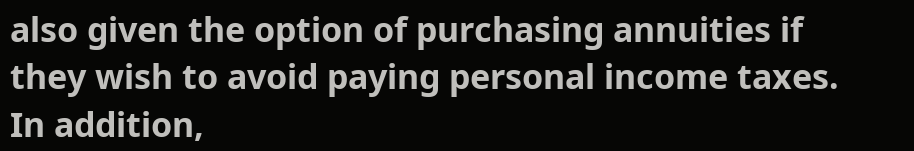also given the option of purchasing annuities if they wish to avoid paying personal income taxes. In addition,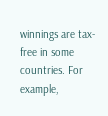winnings are tax-free in some countries. For example,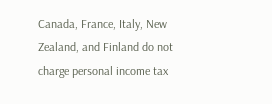Canada, France, Italy, New Zealand, and Finland do not charge personal income tax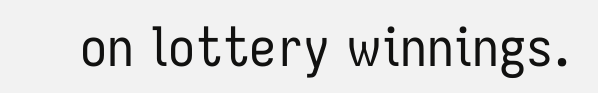on lottery winnings.